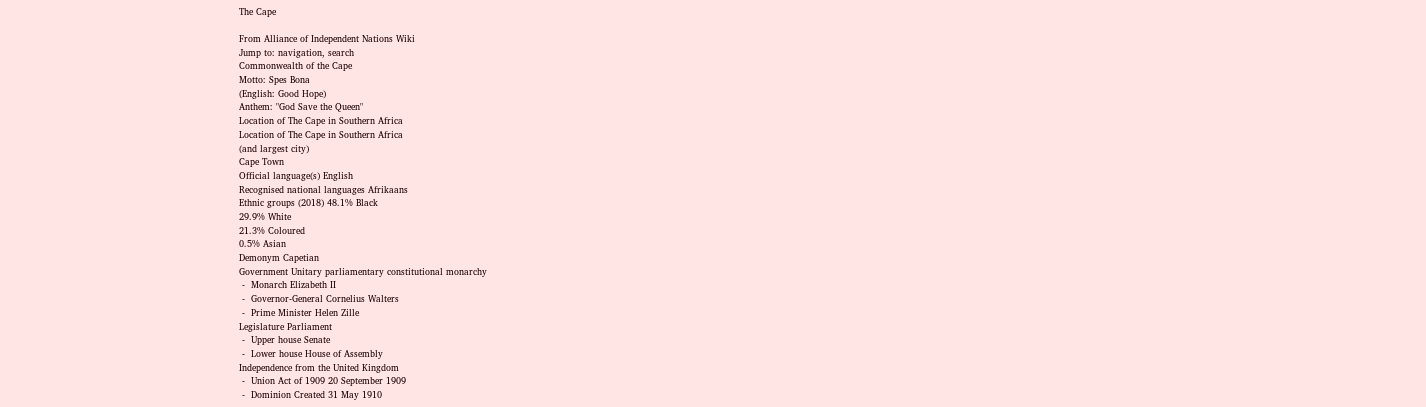The Cape

From Alliance of Independent Nations Wiki
Jump to: navigation, search
Commonwealth of the Cape
Motto: Spes Bona
(English: Good Hope)
Anthem: "God Save the Queen"
Location of The Cape in Southern Africa
Location of The Cape in Southern Africa
(and largest city)
Cape Town
Official language(s) English
Recognised national languages Afrikaans
Ethnic groups (2018) 48.1% Black
29.9% White
21.3% Coloured
0.5% Asian
Demonym Capetian
Government Unitary parliamentary constitutional monarchy
 -  Monarch Elizabeth II
 -  Governor-General Cornelius Walters
 -  Prime Minister Helen Zille
Legislature Parliament
 -  Upper house Senate
 -  Lower house House of Assembly
Independence from the United Kingdom
 -  Union Act of 1909 20 September 1909
 -  Dominion Created 31 May 1910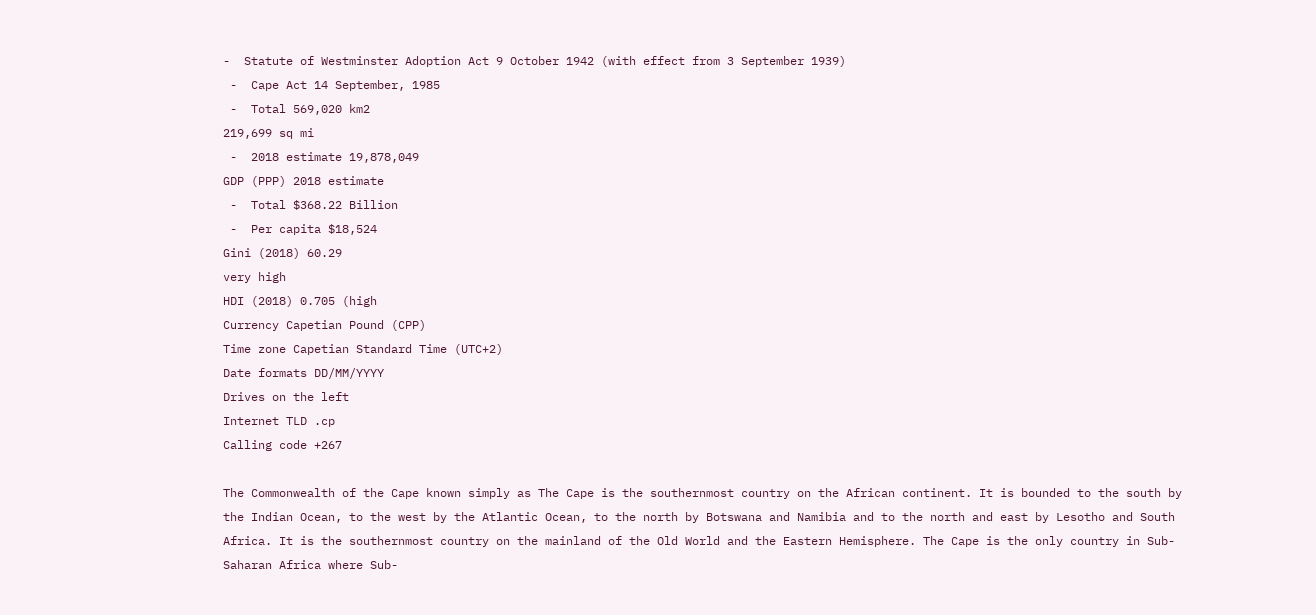-  Statute of Westminster Adoption Act 9 October 1942 (with effect from 3 September 1939)
 -  Cape Act 14 September, 1985
 -  Total 569,020 km2
219,699 sq mi
 -  2018 estimate 19,878,049
GDP (PPP) 2018 estimate
 -  Total $368.22 Billion
 -  Per capita $18,524
Gini (2018) 60.29
very high
HDI (2018) 0.705 (high
Currency Capetian Pound (CPP)
Time zone Capetian Standard Time (UTC+2)
Date formats DD/MM/YYYY
Drives on the left
Internet TLD .cp
Calling code +267

The Commonwealth of the Cape known simply as The Cape is the southernmost country on the African continent. It is bounded to the south by the Indian Ocean, to the west by the Atlantic Ocean, to the north by Botswana and Namibia and to the north and east by Lesotho and South Africa. It is the southernmost country on the mainland of the Old World and the Eastern Hemisphere. The Cape is the only country in Sub-Saharan Africa where Sub-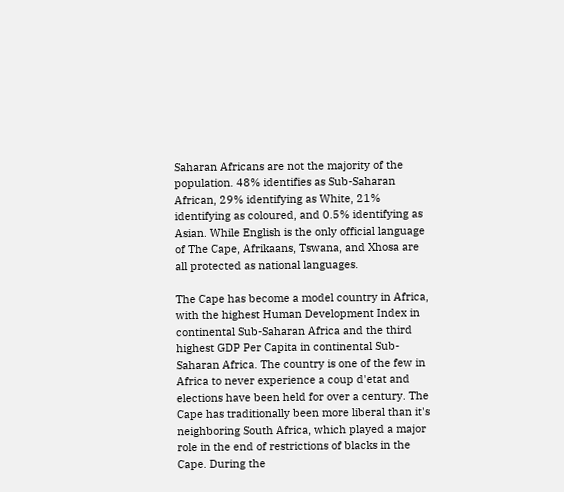Saharan Africans are not the majority of the population. 48% identifies as Sub-Saharan African, 29% identifying as White, 21% identifying as coloured, and 0.5% identifying as Asian. While English is the only official language of The Cape, Afrikaans, Tswana, and Xhosa are all protected as national languages.

The Cape has become a model country in Africa, with the highest Human Development Index in continental Sub-Saharan Africa and the third highest GDP Per Capita in continental Sub-Saharan Africa. The country is one of the few in Africa to never experience a coup d'etat and elections have been held for over a century. The Cape has traditionally been more liberal than it's neighboring South Africa, which played a major role in the end of restrictions of blacks in the Cape. During the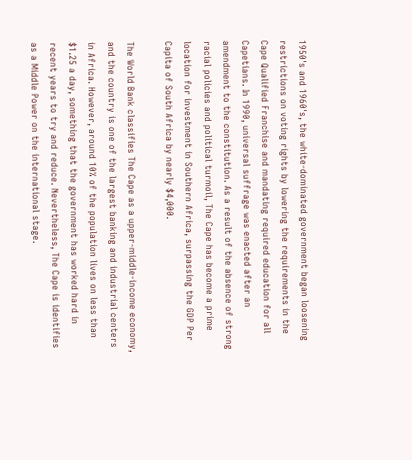1950's and 1960's, the white-dominated government began loosening restrictions on voting rights by lowering the requirements in the Cape Qualified Franchise and mandating required education for all Capetians. In 1990, universal suffrage was enacted after an amendment to the constitution. As a result of the absence of strong racial policies and political turmoil, The Cape has become a prime location for investment in Southern Africa, surpassing the GDP Per Capita of South Africa by nearly $4,000.

The World Bank classifies The Cape as a upper-middle-income economy, and the country is one of the largest banking and industrial centers in Africa. However, around 10% of the population lives on less than $1.25 a day, something that the government has worked hard in recent years to try and reduce. Nevertheless, The Cape is identifies as a Middle Power on the international stage.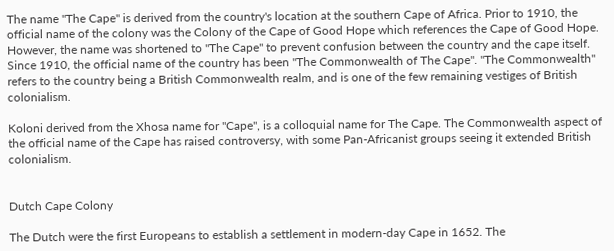The name "The Cape" is derived from the country's location at the southern Cape of Africa. Prior to 1910, the official name of the colony was the Colony of the Cape of Good Hope which references the Cape of Good Hope. However, the name was shortened to "The Cape" to prevent confusion between the country and the cape itself. Since 1910, the official name of the country has been "The Commonwealth of The Cape". "The Commonwealth" refers to the country being a British Commonwealth realm, and is one of the few remaining vestiges of British colonialism.

Koloni derived from the Xhosa name for "Cape", is a colloquial name for The Cape. The Commonwealth aspect of the official name of the Cape has raised controversy, with some Pan-Africanist groups seeing it extended British colonialism.


Dutch Cape Colony

The Dutch were the first Europeans to establish a settlement in modern-day Cape in 1652. The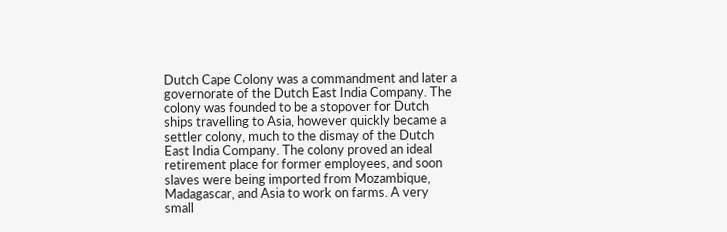Dutch Cape Colony was a commandment and later a governorate of the Dutch East India Company. The colony was founded to be a stopover for Dutch ships travelling to Asia, however quickly became a settler colony, much to the dismay of the Dutch East India Company. The colony proved an ideal retirement place for former employees, and soon slaves were being imported from Mozambique, Madagascar, and Asia to work on farms. A very small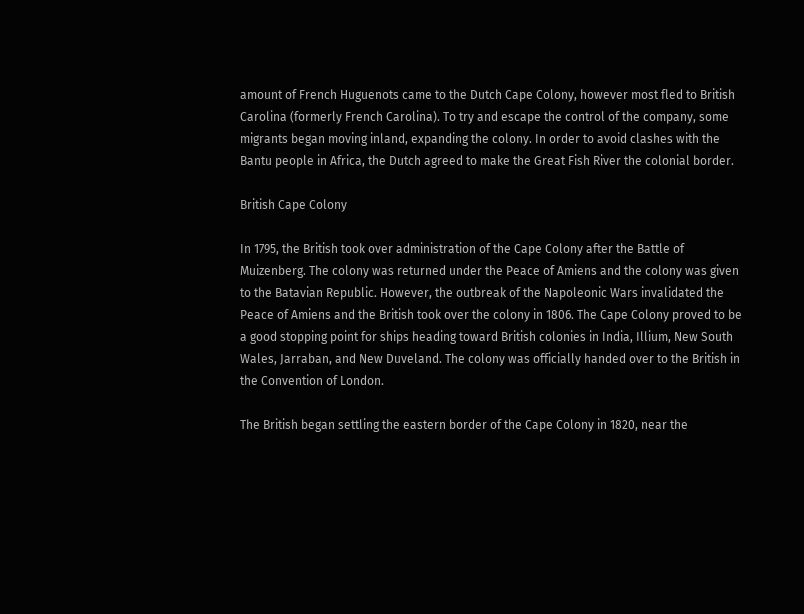amount of French Huguenots came to the Dutch Cape Colony, however most fled to British Carolina (formerly French Carolina). To try and escape the control of the company, some migrants began moving inland, expanding the colony. In order to avoid clashes with the Bantu people in Africa, the Dutch agreed to make the Great Fish River the colonial border.

British Cape Colony

In 1795, the British took over administration of the Cape Colony after the Battle of Muizenberg. The colony was returned under the Peace of Amiens and the colony was given to the Batavian Republic. However, the outbreak of the Napoleonic Wars invalidated the Peace of Amiens and the British took over the colony in 1806. The Cape Colony proved to be a good stopping point for ships heading toward British colonies in India, Illium, New South Wales, Jarraban, and New Duveland. The colony was officially handed over to the British in the Convention of London.

The British began settling the eastern border of the Cape Colony in 1820, near the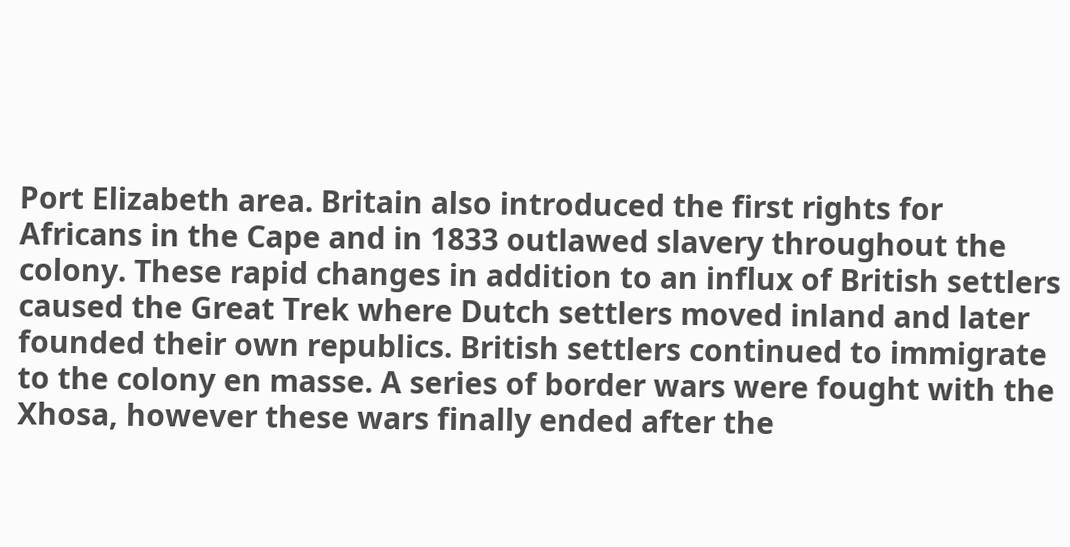Port Elizabeth area. Britain also introduced the first rights for Africans in the Cape and in 1833 outlawed slavery throughout the colony. These rapid changes in addition to an influx of British settlers caused the Great Trek where Dutch settlers moved inland and later founded their own republics. British settlers continued to immigrate to the colony en masse. A series of border wars were fought with the Xhosa, however these wars finally ended after the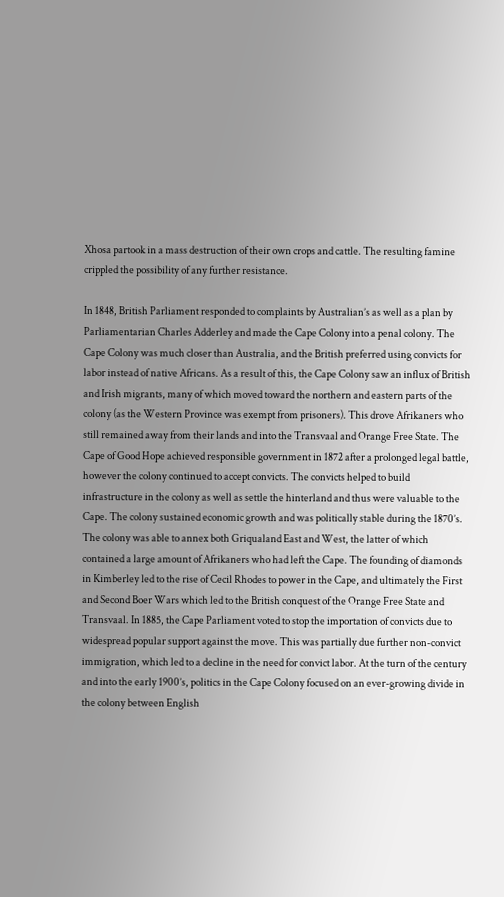Xhosa partook in a mass destruction of their own crops and cattle. The resulting famine crippled the possibility of any further resistance.

In 1848, British Parliament responded to complaints by Australian’s as well as a plan by Parliamentarian Charles Adderley and made the Cape Colony into a penal colony. The Cape Colony was much closer than Australia, and the British preferred using convicts for labor instead of native Africans. As a result of this, the Cape Colony saw an influx of British and Irish migrants, many of which moved toward the northern and eastern parts of the colony (as the Western Province was exempt from prisoners). This drove Afrikaners who still remained away from their lands and into the Transvaal and Orange Free State. The Cape of Good Hope achieved responsible government in 1872 after a prolonged legal battle, however the colony continued to accept convicts. The convicts helped to build infrastructure in the colony as well as settle the hinterland and thus were valuable to the Cape. The colony sustained economic growth and was politically stable during the 1870’s. The colony was able to annex both Griqualand East and West, the latter of which contained a large amount of Afrikaners who had left the Cape. The founding of diamonds in Kimberley led to the rise of Cecil Rhodes to power in the Cape, and ultimately the First and Second Boer Wars which led to the British conquest of the Orange Free State and Transvaal. In 1885, the Cape Parliament voted to stop the importation of convicts due to widespread popular support against the move. This was partially due further non-convict immigration, which led to a decline in the need for convict labor. At the turn of the century and into the early 1900’s, politics in the Cape Colony focused on an ever-growing divide in the colony between English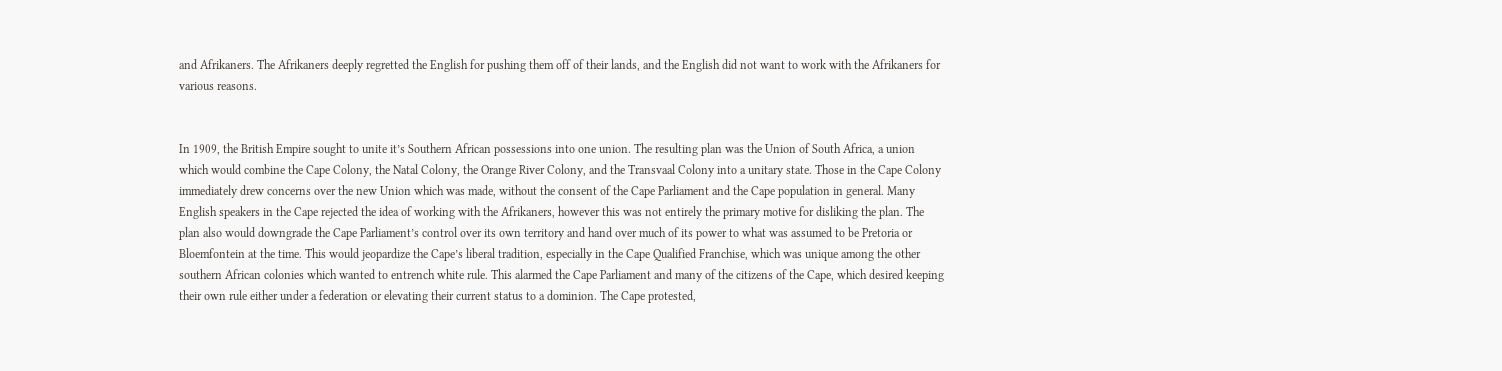and Afrikaners. The Afrikaners deeply regretted the English for pushing them off of their lands, and the English did not want to work with the Afrikaners for various reasons.


In 1909, the British Empire sought to unite it’s Southern African possessions into one union. The resulting plan was the Union of South Africa, a union which would combine the Cape Colony, the Natal Colony, the Orange River Colony, and the Transvaal Colony into a unitary state. Those in the Cape Colony immediately drew concerns over the new Union which was made, without the consent of the Cape Parliament and the Cape population in general. Many English speakers in the Cape rejected the idea of working with the Afrikaners, however this was not entirely the primary motive for disliking the plan. The plan also would downgrade the Cape Parliament’s control over its own territory and hand over much of its power to what was assumed to be Pretoria or Bloemfontein at the time. This would jeopardize the Cape’s liberal tradition, especially in the Cape Qualified Franchise, which was unique among the other southern African colonies which wanted to entrench white rule. This alarmed the Cape Parliament and many of the citizens of the Cape, which desired keeping their own rule either under a federation or elevating their current status to a dominion. The Cape protested,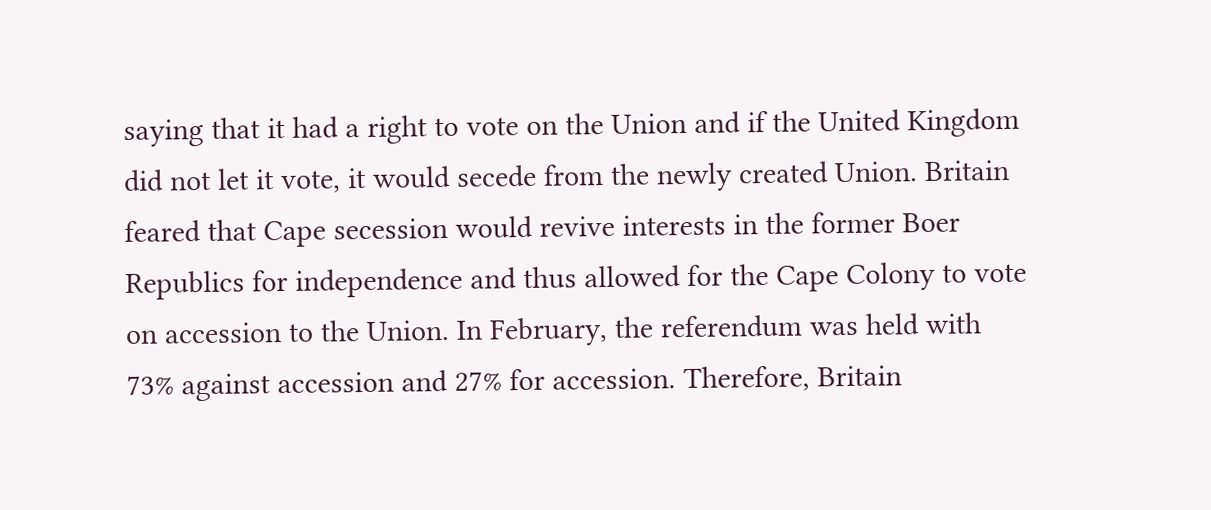saying that it had a right to vote on the Union and if the United Kingdom did not let it vote, it would secede from the newly created Union. Britain feared that Cape secession would revive interests in the former Boer Republics for independence and thus allowed for the Cape Colony to vote on accession to the Union. In February, the referendum was held with 73% against accession and 27% for accession. Therefore, Britain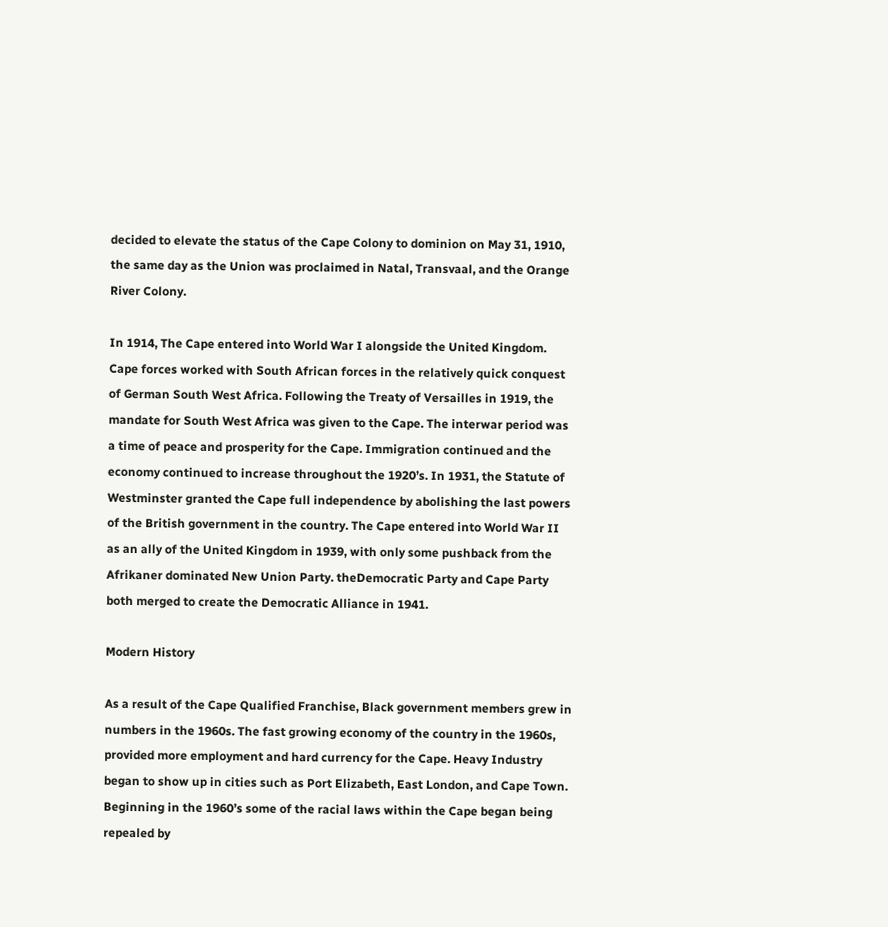decided to elevate the status of the Cape Colony to dominion on May 31, 1910, the same day as the Union was proclaimed in Natal, Transvaal, and the Orange River Colony.

In 1914, The Cape entered into World War I alongside the United Kingdom. Cape forces worked with South African forces in the relatively quick conquest of German South West Africa. Following the Treaty of Versailles in 1919, the mandate for South West Africa was given to the Cape. The interwar period was a time of peace and prosperity for the Cape. Immigration continued and the economy continued to increase throughout the 1920’s. In 1931, the Statute of Westminster granted the Cape full independence by abolishing the last powers of the British government in the country. The Cape entered into World War II as an ally of the United Kingdom in 1939, with only some pushback from the Afrikaner dominated New Union Party. theDemocratic Party and Cape Party both merged to create the Democratic Alliance in 1941.

Modern History

As a result of the Cape Qualified Franchise, Black government members grew in numbers in the 1960s. The fast growing economy of the country in the 1960s, provided more employment and hard currency for the Cape. Heavy Industry began to show up in cities such as Port Elizabeth, East London, and Cape Town. Beginning in the 1960’s some of the racial laws within the Cape began being repealed by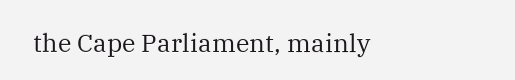the Cape Parliament, mainly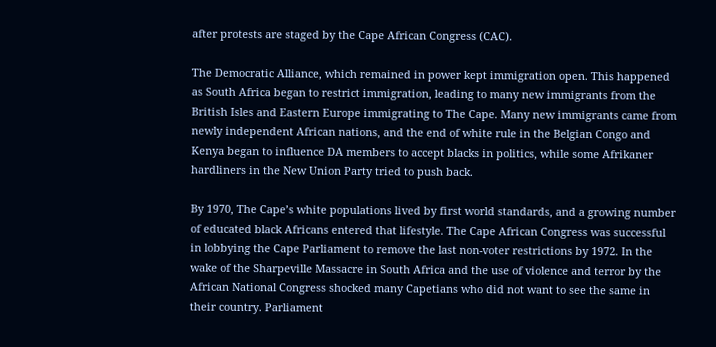after protests are staged by the Cape African Congress (CAC).

The Democratic Alliance, which remained in power kept immigration open. This happened as South Africa began to restrict immigration, leading to many new immigrants from the British Isles and Eastern Europe immigrating to The Cape. Many new immigrants came from newly independent African nations, and the end of white rule in the Belgian Congo and Kenya began to influence DA members to accept blacks in politics, while some Afrikaner hardliners in the New Union Party tried to push back.

By 1970, The Cape’s white populations lived by first world standards, and a growing number of educated black Africans entered that lifestyle. The Cape African Congress was successful in lobbying the Cape Parliament to remove the last non-voter restrictions by 1972. In the wake of the Sharpeville Massacre in South Africa and the use of violence and terror by the African National Congress shocked many Capetians who did not want to see the same in their country. Parliament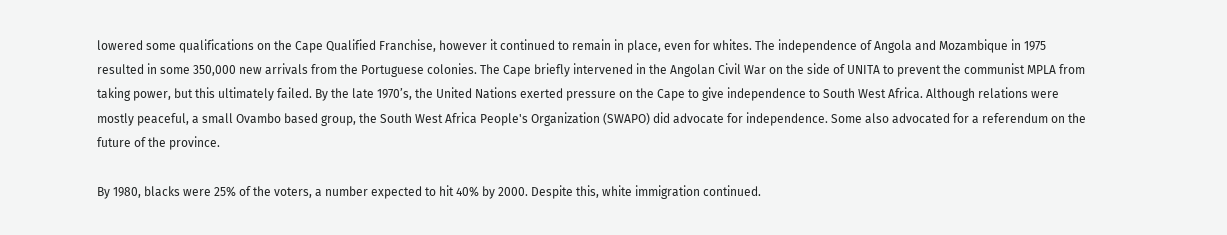lowered some qualifications on the Cape Qualified Franchise, however it continued to remain in place, even for whites. The independence of Angola and Mozambique in 1975 resulted in some 350,000 new arrivals from the Portuguese colonies. The Cape briefly intervened in the Angolan Civil War on the side of UNITA to prevent the communist MPLA from taking power, but this ultimately failed. By the late 1970’s, the United Nations exerted pressure on the Cape to give independence to South West Africa. Although relations were mostly peaceful, a small Ovambo based group, the South West Africa People's Organization (SWAPO) did advocate for independence. Some also advocated for a referendum on the future of the province.

By 1980, blacks were 25% of the voters, a number expected to hit 40% by 2000. Despite this, white immigration continued.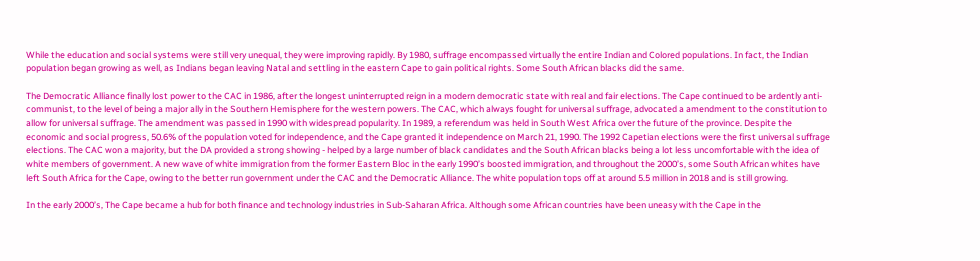While the education and social systems were still very unequal, they were improving rapidly. By 1980, suffrage encompassed virtually the entire Indian and Colored populations. In fact, the Indian population began growing as well, as Indians began leaving Natal and settling in the eastern Cape to gain political rights. Some South African blacks did the same.

The Democratic Alliance finally lost power to the CAC in 1986, after the longest uninterrupted reign in a modern democratic state with real and fair elections. The Cape continued to be ardently anti-communist, to the level of being a major ally in the Southern Hemisphere for the western powers. The CAC, which always fought for universal suffrage, advocated a amendment to the constitution to allow for universal suffrage. The amendment was passed in 1990 with widespread popularity. In 1989, a referendum was held in South West Africa over the future of the province. Despite the economic and social progress, 50.6% of the population voted for independence, and the Cape granted it independence on March 21, 1990. The 1992 Capetian elections were the first universal suffrage elections. The CAC won a majority, but the DA provided a strong showing - helped by a large number of black candidates and the South African blacks being a lot less uncomfortable with the idea of white members of government. A new wave of white immigration from the former Eastern Bloc in the early 1990’s boosted immigration, and throughout the 2000’s, some South African whites have left South Africa for the Cape, owing to the better run government under the CAC and the Democratic Alliance. The white population tops off at around 5.5 million in 2018 and is still growing.

In the early 2000’s, The Cape became a hub for both finance and technology industries in Sub-Saharan Africa. Although some African countries have been uneasy with the Cape in the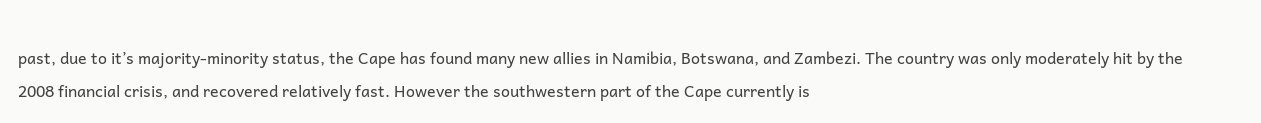past, due to it’s majority-minority status, the Cape has found many new allies in Namibia, Botswana, and Zambezi. The country was only moderately hit by the 2008 financial crisis, and recovered relatively fast. However the southwestern part of the Cape currently is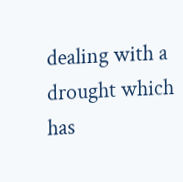dealing with a drought which has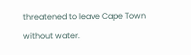threatened to leave Cape Town without water.